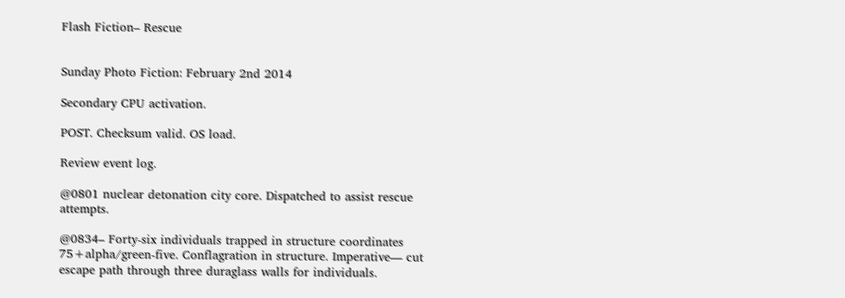Flash Fiction– Rescue


Sunday Photo Fiction: February 2nd 2014

Secondary CPU activation.

POST. Checksum valid. OS load.

Review event log.

@0801 nuclear detonation city core. Dispatched to assist rescue attempts.

@0834– Forty-six individuals trapped in structure coordinates 75+alpha/green-five. Conflagration in structure. Imperative— cut escape path through three duraglass walls for individuals.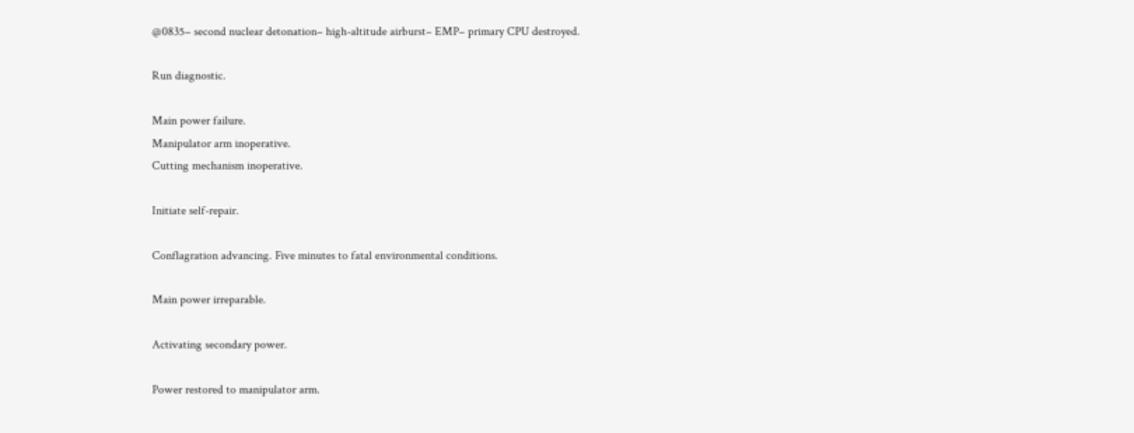@0835– second nuclear detonation– high-altitude airburst– EMP– primary CPU destroyed.

Run diagnostic.

Main power failure.
Manipulator arm inoperative.
Cutting mechanism inoperative.

Initiate self-repair.

Conflagration advancing. Five minutes to fatal environmental conditions.

Main power irreparable.

Activating secondary power.

Power restored to manipulator arm.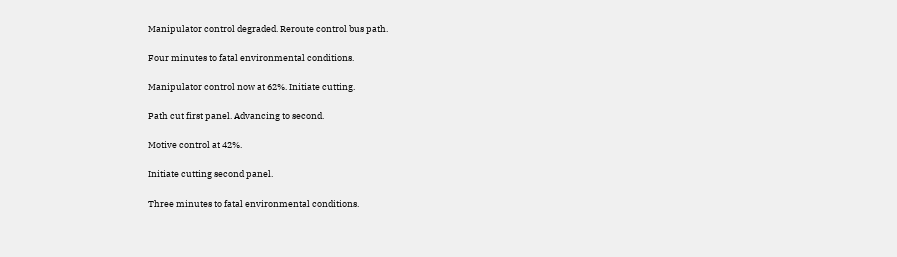Manipulator control degraded. Reroute control bus path.

Four minutes to fatal environmental conditions.

Manipulator control now at 62%. Initiate cutting.

Path cut first panel. Advancing to second.

Motive control at 42%.

Initiate cutting second panel.

Three minutes to fatal environmental conditions.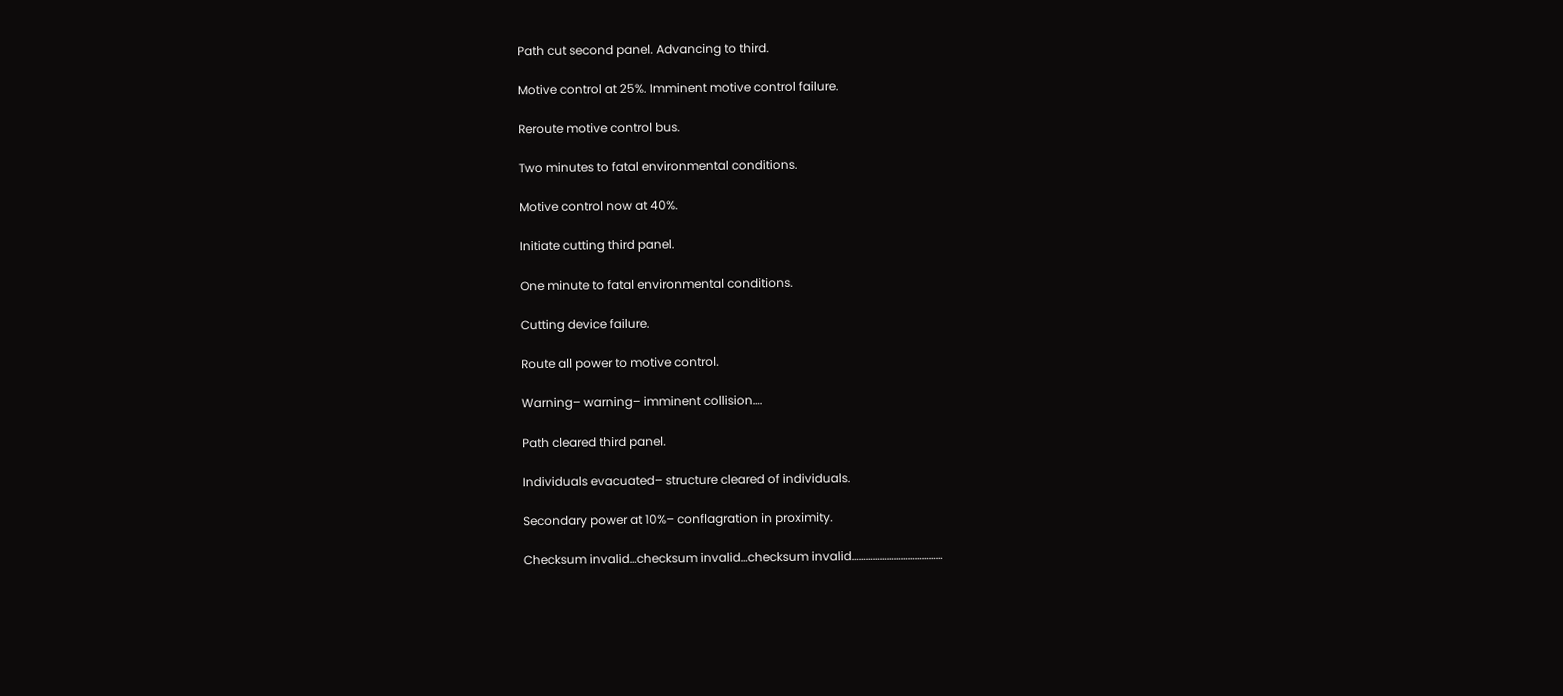Path cut second panel. Advancing to third.

Motive control at 25%. Imminent motive control failure.

Reroute motive control bus.

Two minutes to fatal environmental conditions.

Motive control now at 40%.

Initiate cutting third panel.

One minute to fatal environmental conditions.

Cutting device failure.

Route all power to motive control.

Warning– warning– imminent collision….

Path cleared third panel.

Individuals evacuated– structure cleared of individuals.

Secondary power at 10%– conflagration in proximity.

Checksum invalid…checksum invalid…checksum invalid…………………………………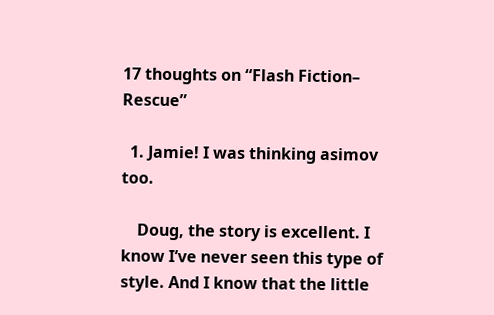17 thoughts on “Flash Fiction– Rescue”

  1. Jamie! I was thinking asimov too.

    Doug, the story is excellent. I know I’ve never seen this type of style. And I know that the little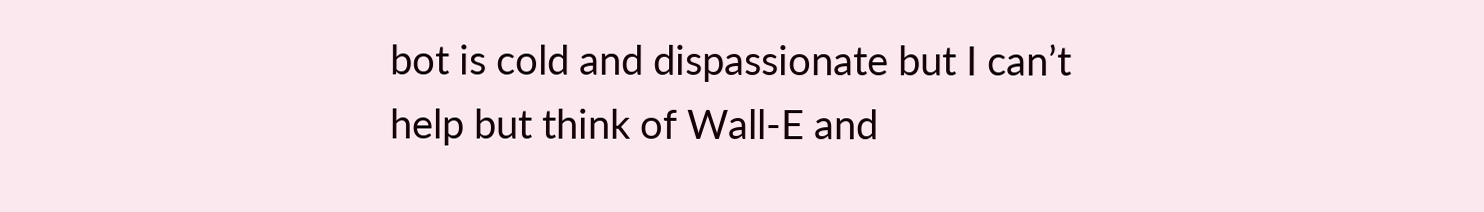bot is cold and dispassionate but I can’t help but think of Wall-E and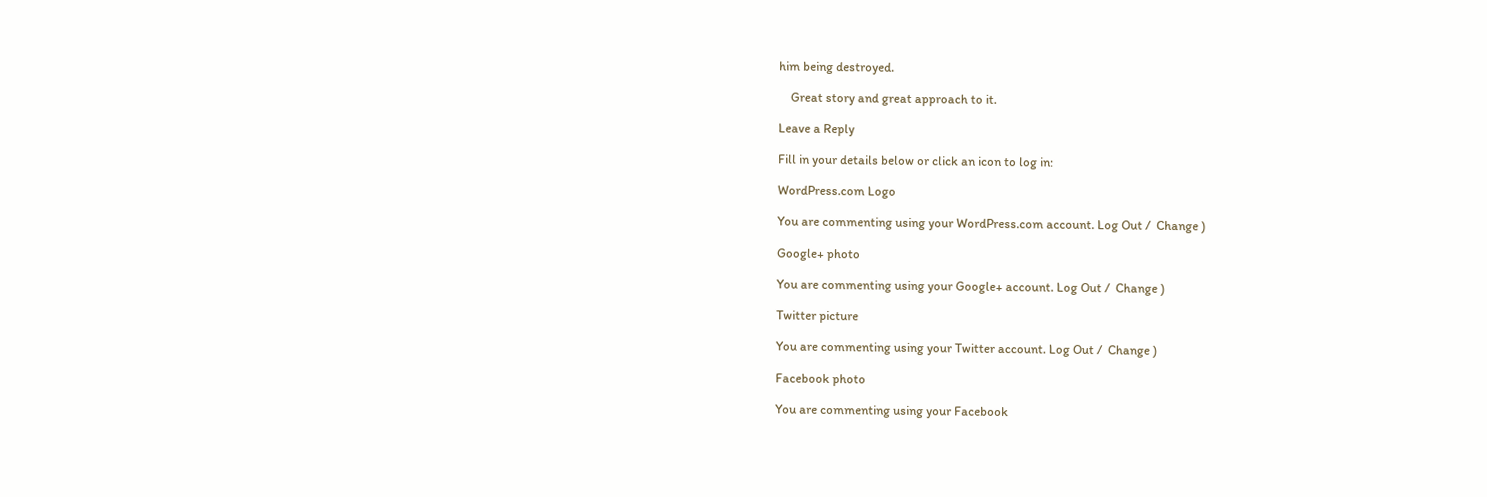him being destroyed.

    Great story and great approach to it.

Leave a Reply

Fill in your details below or click an icon to log in:

WordPress.com Logo

You are commenting using your WordPress.com account. Log Out /  Change )

Google+ photo

You are commenting using your Google+ account. Log Out /  Change )

Twitter picture

You are commenting using your Twitter account. Log Out /  Change )

Facebook photo

You are commenting using your Facebook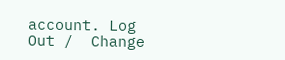account. Log Out /  Change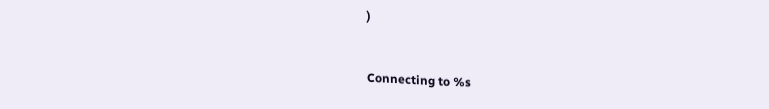)


Connecting to %s